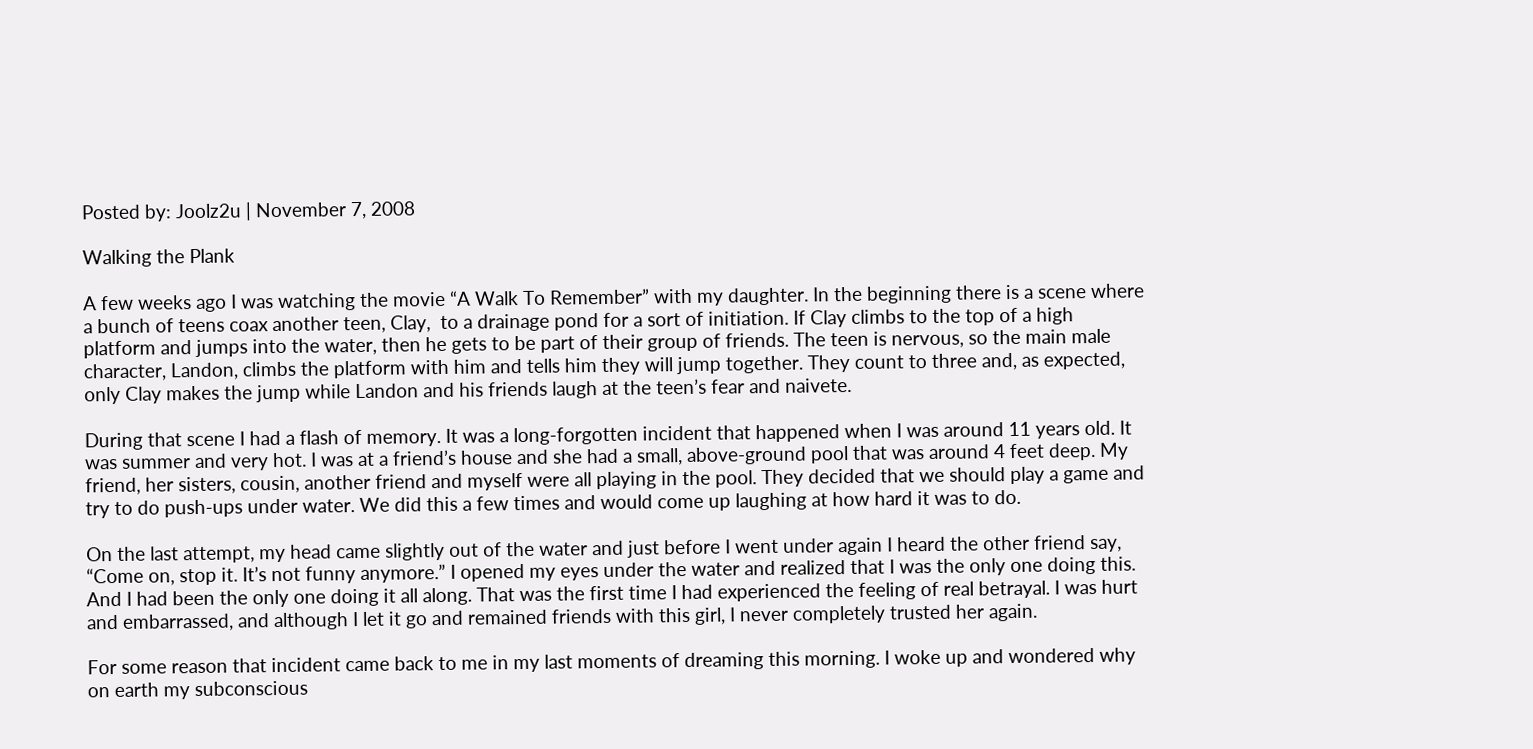Posted by: Joolz2u | November 7, 2008

Walking the Plank

A few weeks ago I was watching the movie “A Walk To Remember” with my daughter. In the beginning there is a scene where a bunch of teens coax another teen, Clay,  to a drainage pond for a sort of initiation. If Clay climbs to the top of a high platform and jumps into the water, then he gets to be part of their group of friends. The teen is nervous, so the main male character, Landon, climbs the platform with him and tells him they will jump together. They count to three and, as expected, only Clay makes the jump while Landon and his friends laugh at the teen’s fear and naivete.

During that scene I had a flash of memory. It was a long-forgotten incident that happened when I was around 11 years old. It was summer and very hot. I was at a friend’s house and she had a small, above-ground pool that was around 4 feet deep. My friend, her sisters, cousin, another friend and myself were all playing in the pool. They decided that we should play a game and try to do push-ups under water. We did this a few times and would come up laughing at how hard it was to do.

On the last attempt, my head came slightly out of the water and just before I went under again I heard the other friend say, “Come on, stop it. It’s not funny anymore.” I opened my eyes under the water and realized that I was the only one doing this. And I had been the only one doing it all along. That was the first time I had experienced the feeling of real betrayal. I was hurt and embarrassed, and although I let it go and remained friends with this girl, I never completely trusted her again.

For some reason that incident came back to me in my last moments of dreaming this morning. I woke up and wondered why on earth my subconscious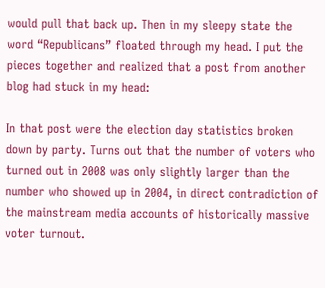would pull that back up. Then in my sleepy state the word “Republicans” floated through my head. I put the pieces together and realized that a post from another blog had stuck in my head:

In that post were the election day statistics broken down by party. Turns out that the number of voters who turned out in 2008 was only slightly larger than the number who showed up in 2004, in direct contradiction of the mainstream media accounts of historically massive voter turnout.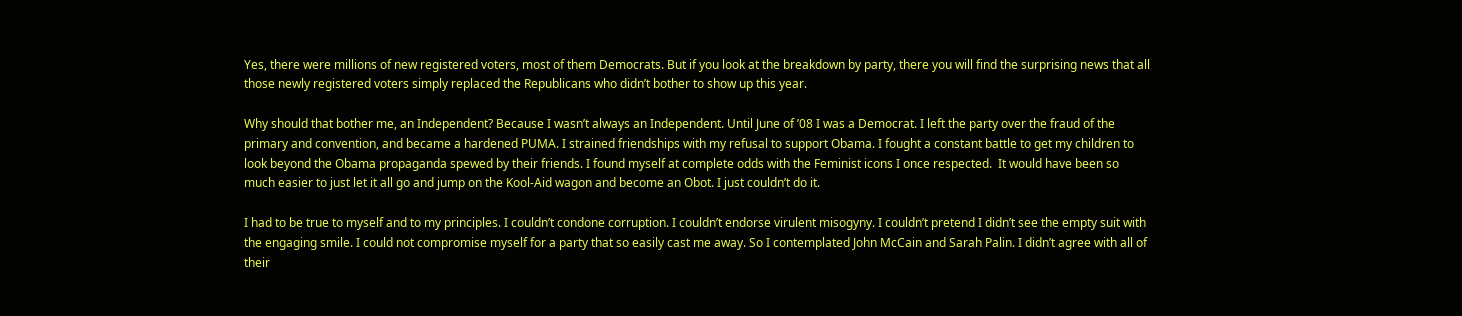Yes, there were millions of new registered voters, most of them Democrats. But if you look at the breakdown by party, there you will find the surprising news that all those newly registered voters simply replaced the Republicans who didn’t bother to show up this year.

Why should that bother me, an Independent? Because I wasn’t always an Independent. Until June of ’08 I was a Democrat. I left the party over the fraud of the primary and convention, and became a hardened PUMA. I strained friendships with my refusal to support Obama. I fought a constant battle to get my children to look beyond the Obama propaganda spewed by their friends. I found myself at complete odds with the Feminist icons I once respected.  It would have been so much easier to just let it all go and jump on the Kool-Aid wagon and become an Obot. I just couldn’t do it.

I had to be true to myself and to my principles. I couldn’t condone corruption. I couldn’t endorse virulent misogyny. I couldn’t pretend I didn’t see the empty suit with the engaging smile. I could not compromise myself for a party that so easily cast me away. So I contemplated John McCain and Sarah Palin. I didn’t agree with all of their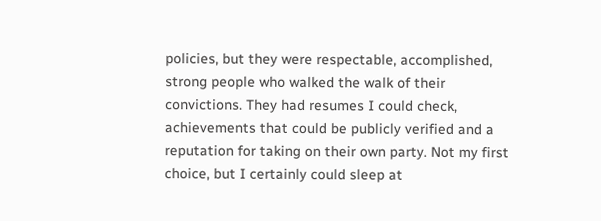policies, but they were respectable, accomplished, strong people who walked the walk of their convictions. They had resumes I could check, achievements that could be publicly verified and a reputation for taking on their own party. Not my first choice, but I certainly could sleep at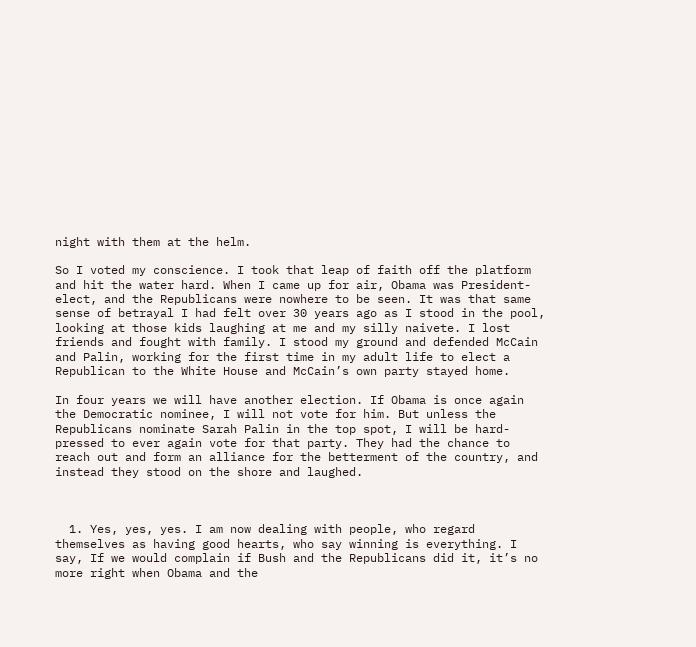night with them at the helm.

So I voted my conscience. I took that leap of faith off the platform and hit the water hard. When I came up for air, Obama was President-elect, and the Republicans were nowhere to be seen. It was that same sense of betrayal I had felt over 30 years ago as I stood in the pool, looking at those kids laughing at me and my silly naivete. I lost friends and fought with family. I stood my ground and defended McCain and Palin, working for the first time in my adult life to elect a Republican to the White House and McCain’s own party stayed home.

In four years we will have another election. If Obama is once again the Democratic nominee, I will not vote for him. But unless the Republicans nominate Sarah Palin in the top spot, I will be hard-pressed to ever again vote for that party. They had the chance to reach out and form an alliance for the betterment of the country, and instead they stood on the shore and laughed.



  1. Yes, yes, yes. I am now dealing with people, who regard themselves as having good hearts, who say winning is everything. I say, If we would complain if Bush and the Republicans did it, it’s no more right when Obama and the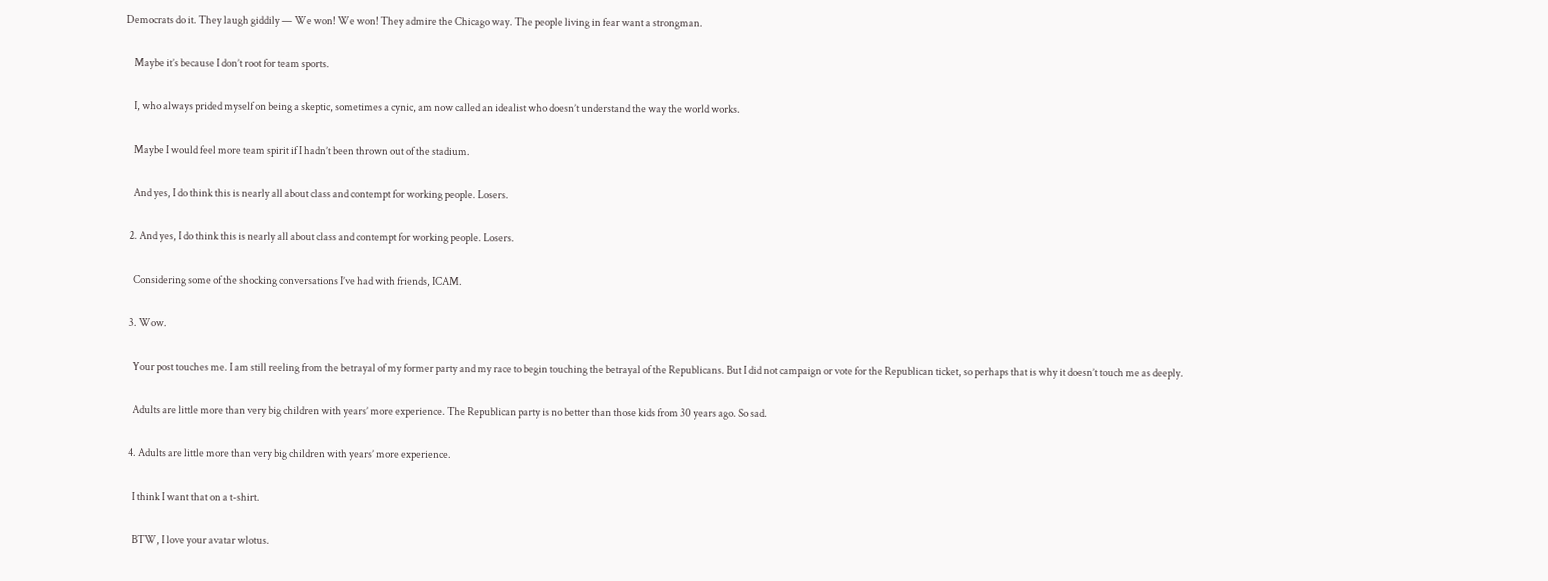Democrats do it. They laugh giddily — We won! We won! They admire the Chicago way. The people living in fear want a strongman.

    Maybe it’s because I don’t root for team sports.

    I, who always prided myself on being a skeptic, sometimes a cynic, am now called an idealist who doesn’t understand the way the world works.

    Maybe I would feel more team spirit if I hadn’t been thrown out of the stadium.

    And yes, I do think this is nearly all about class and contempt for working people. Losers.

  2. And yes, I do think this is nearly all about class and contempt for working people. Losers.

    Considering some of the shocking conversations I’ve had with friends, ICAM.

  3. Wow.

    Your post touches me. I am still reeling from the betrayal of my former party and my race to begin touching the betrayal of the Republicans. But I did not campaign or vote for the Republican ticket, so perhaps that is why it doesn’t touch me as deeply.

    Adults are little more than very big children with years’ more experience. The Republican party is no better than those kids from 30 years ago. So sad.

  4. Adults are little more than very big children with years’ more experience.

    I think I want that on a t-shirt.

    BTW, I love your avatar wlotus.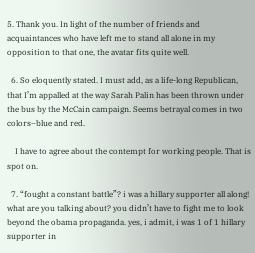5. Thank you. In light of the number of friends and acquaintances who have left me to stand all alone in my opposition to that one, the avatar fits quite well.

  6. So eloquently stated. I must add, as a life-long Republican, that I’m appalled at the way Sarah Palin has been thrown under the bus by the McCain campaign. Seems betrayal comes in two colors–blue and red.

    I have to agree about the contempt for working people. That is spot on.

  7. “fought a constant battle”? i was a hillary supporter all along! what are you talking about? you didn’t have to fight me to look beyond the obama propaganda. yes, i admit, i was 1 of 1 hillary supporter in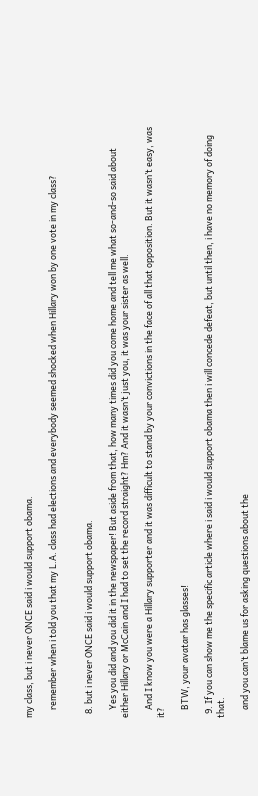my class, but i never ONCE said i would support obama.

    remember when i told you that my L.A. class had elections and everybody seemed shocked when Hillary won by one vote in my class?


  8. but i never ONCE said i would support obama.

    Yes you did and you did it in the newspaper! But aside from that, how many times did you come home and tell me what so-and-so said about either Hillary or McCain and I had to set the record straight? Hm? And it wasn’t just you, it was your sister as well.

    And I know you were a Hillary supporter and it was difficult to stand by your convictions in the face of all that opposition. But it wasn’t easy, was it?

    BTW, your avatar has glasses!

  9. If you can show me the specific article where i said i would support obama then i will concede defeat, but until then, i have no memory of doing that.

    and you can’t blame us for asking questions about the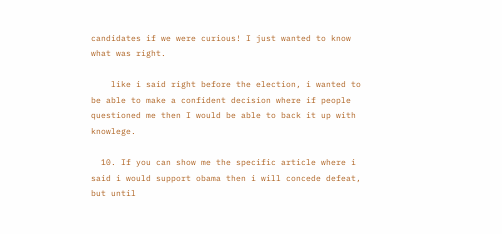candidates if we were curious! I just wanted to know what was right.

    like i said right before the election, i wanted to be able to make a confident decision where if people questioned me then I would be able to back it up with knowlege.

  10. If you can show me the specific article where i said i would support obama then i will concede defeat, but until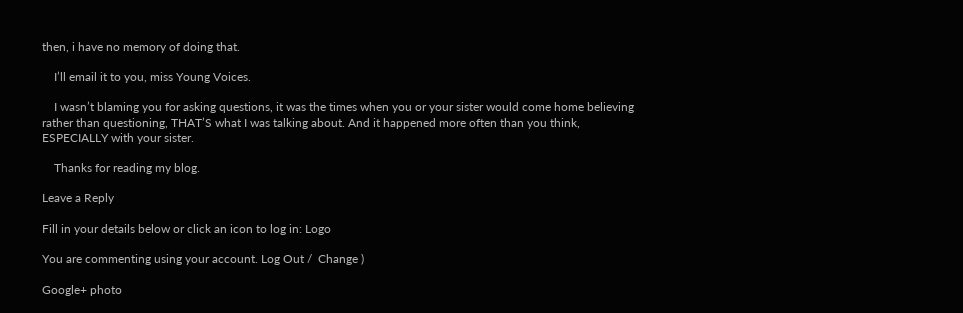then, i have no memory of doing that.

    I’ll email it to you, miss Young Voices.

    I wasn’t blaming you for asking questions, it was the times when you or your sister would come home believing rather than questioning, THAT’S what I was talking about. And it happened more often than you think, ESPECIALLY with your sister.

    Thanks for reading my blog.

Leave a Reply

Fill in your details below or click an icon to log in: Logo

You are commenting using your account. Log Out /  Change )

Google+ photo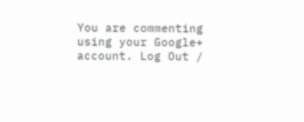You are commenting using your Google+ account. Log Out /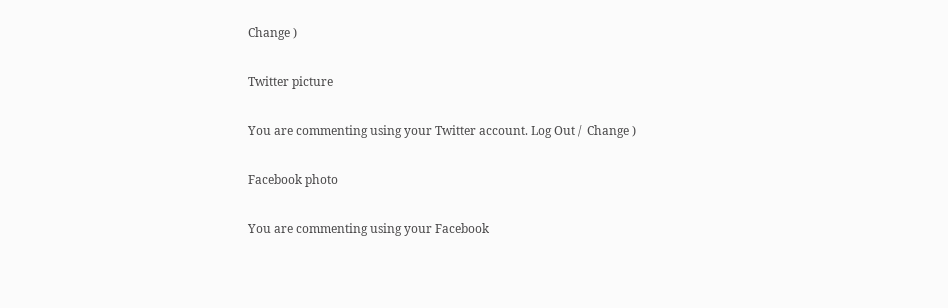Change )

Twitter picture

You are commenting using your Twitter account. Log Out /  Change )

Facebook photo

You are commenting using your Facebook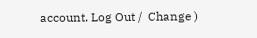account. Log Out /  Change )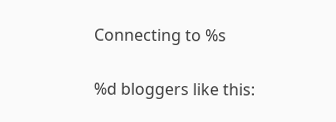Connecting to %s


%d bloggers like this: